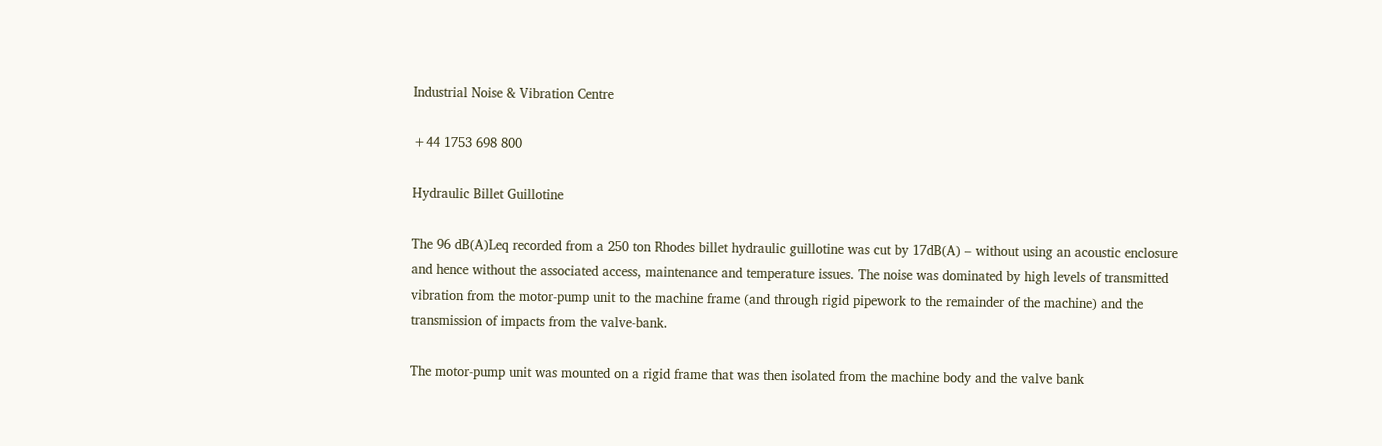Industrial Noise & Vibration Centre

+44 1753 698 800

Hydraulic Billet Guillotine

The 96 dB(A)Leq recorded from a 250 ton Rhodes billet hydraulic guillotine was cut by 17dB(A) – without using an acoustic enclosure and hence without the associated access, maintenance and temperature issues. The noise was dominated by high levels of transmitted vibration from the motor-pump unit to the machine frame (and through rigid pipework to the remainder of the machine) and the transmission of impacts from the valve-bank.

The motor-pump unit was mounted on a rigid frame that was then isolated from the machine body and the valve bank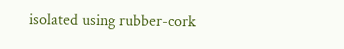isolated using rubber-cork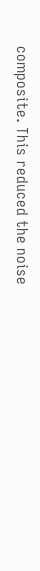composite. This reduced the noise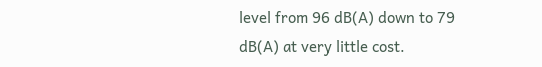level from 96 dB(A) down to 79 dB(A) at very little cost.